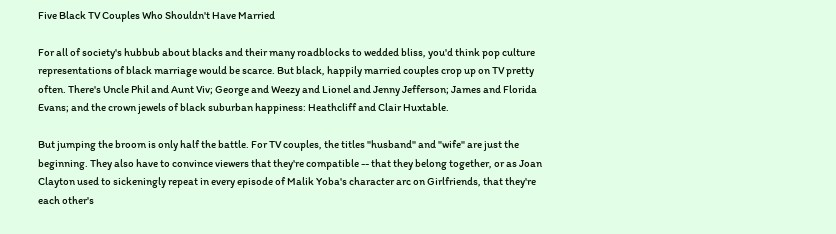Five Black TV Couples Who Shouldn't Have Married

For all of society's hubbub about blacks and their many roadblocks to wedded bliss, you'd think pop culture representations of black marriage would be scarce. But black, happily married couples crop up on TV pretty often. There's Uncle Phil and Aunt Viv; George and Weezy and Lionel and Jenny Jefferson; James and Florida Evans; and the crown jewels of black suburban happiness: Heathcliff and Clair Huxtable.

But jumping the broom is only half the battle. For TV couples, the titles "husband" and "wife" are just the beginning. They also have to convince viewers that they're compatible -- that they belong together, or as Joan Clayton used to sickeningly repeat in every episode of Malik Yoba's character arc on Girlfriends, that they're each other's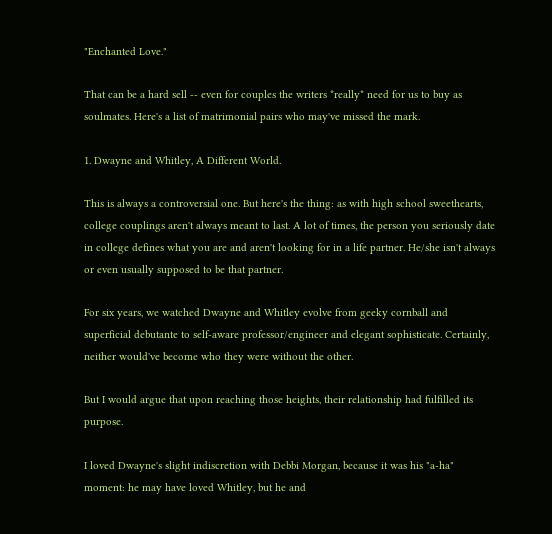"Enchanted Love."

That can be a hard sell -- even for couples the writers *really* need for us to buy as soulmates. Here's a list of matrimonial pairs who may've missed the mark.

1. Dwayne and Whitley, A Different World.

This is always a controversial one. But here's the thing: as with high school sweethearts, college couplings aren't always meant to last. A lot of times, the person you seriously date in college defines what you are and aren't looking for in a life partner. He/she isn't always or even usually supposed to be that partner.

For six years, we watched Dwayne and Whitley evolve from geeky cornball and superficial debutante to self-aware professor/engineer and elegant sophisticate. Certainly, neither would've become who they were without the other.

But I would argue that upon reaching those heights, their relationship had fulfilled its purpose.

I loved Dwayne's slight indiscretion with Debbi Morgan, because it was his "a-ha" moment: he may have loved Whitley, but he and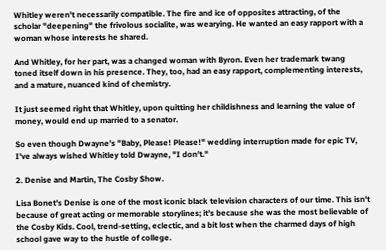Whitley weren't necessarily compatible. The fire and ice of opposites attracting, of the scholar "deepening" the frivolous socialite, was wearying. He wanted an easy rapport with a woman whose interests he shared.

And Whitley, for her part, was a changed woman with Byron. Even her trademark twang toned itself down in his presence. They, too, had an easy rapport, complementing interests, and a mature, nuanced kind of chemistry.

It just seemed right that Whitley, upon quitting her childishness and learning the value of money, would end up married to a senator.

So even though Dwayne's "Baby, Please! Please!" wedding interruption made for epic TV, I've always wished Whitley told Dwayne, "I don't."

2. Denise and Martin, The Cosby Show.

Lisa Bonet's Denise is one of the most iconic black television characters of our time. This isn't because of great acting or memorable storylines; it's because she was the most believable of the Cosby Kids. Cool, trend-setting, eclectic, and a bit lost when the charmed days of high school gave way to the hustle of college.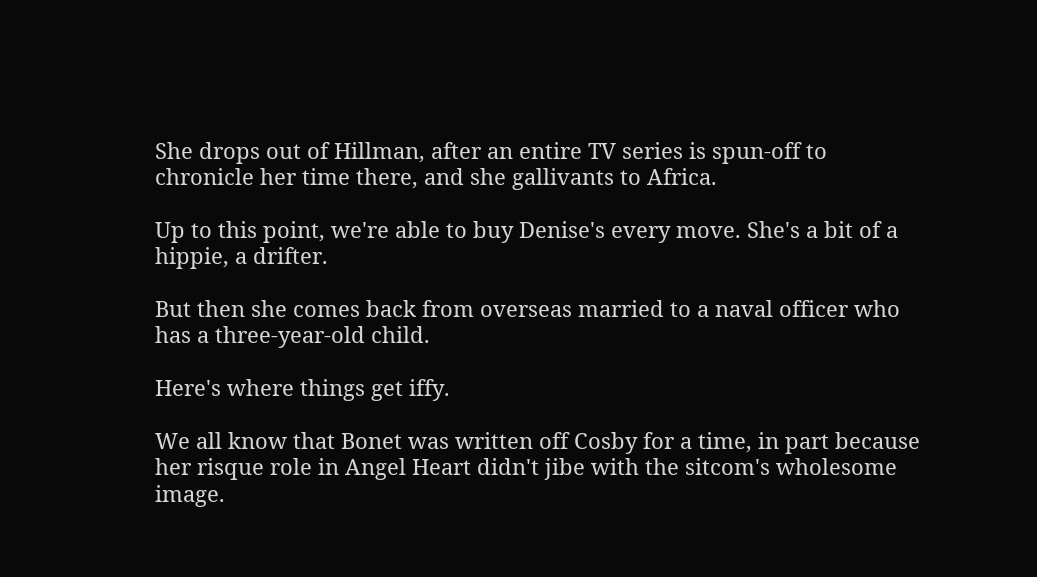She drops out of Hillman, after an entire TV series is spun-off to chronicle her time there, and she gallivants to Africa.

Up to this point, we're able to buy Denise's every move. She's a bit of a hippie, a drifter.

But then she comes back from overseas married to a naval officer who has a three-year-old child.

Here's where things get iffy.

We all know that Bonet was written off Cosby for a time, in part because her risque role in Angel Heart didn't jibe with the sitcom's wholesome image.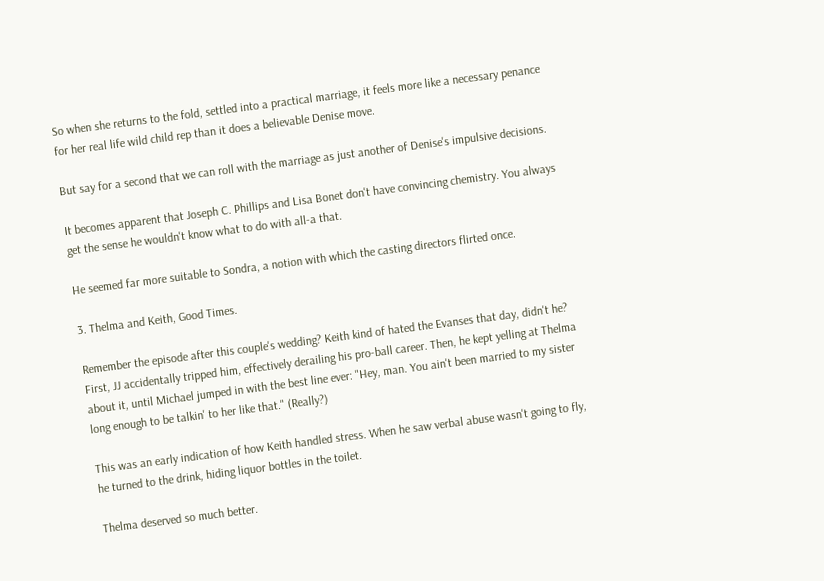So when she returns to the fold, settled into a practical marriage, it feels more like a necessary penance for her real life wild child rep than it does a believable Denise move.

But say for a second that we can roll with the marriage as just another of Denise's impulsive decisions.

It becomes apparent that Joseph C. Phillips and Lisa Bonet don't have convincing chemistry. You always get the sense he wouldn't know what to do with all-a that.

He seemed far more suitable to Sondra, a notion with which the casting directors flirted once.

3. Thelma and Keith, Good Times.

Remember the episode after this couple's wedding? Keith kind of hated the Evanses that day, didn't he? First, JJ accidentally tripped him, effectively derailing his pro-ball career. Then, he kept yelling at Thelma about it, until Michael jumped in with the best line ever: "Hey, man. You ain't been married to my sister long enough to be talkin' to her like that." (Really?)

This was an early indication of how Keith handled stress. When he saw verbal abuse wasn't going to fly, he turned to the drink, hiding liquor bottles in the toilet.

Thelma deserved so much better.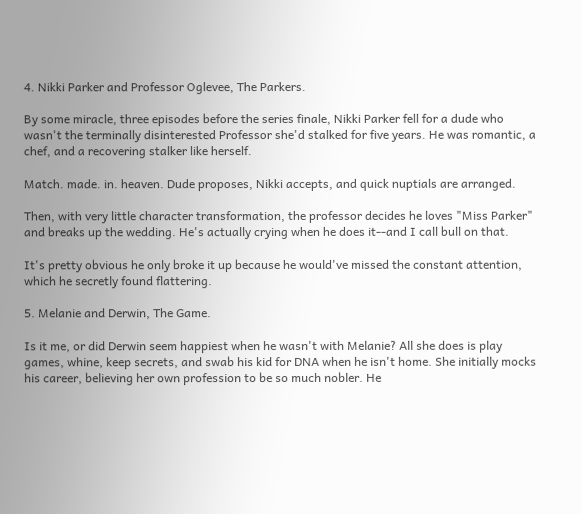4. Nikki Parker and Professor Oglevee, The Parkers.

By some miracle, three episodes before the series finale, Nikki Parker fell for a dude who wasn't the terminally disinterested Professor she'd stalked for five years. He was romantic, a chef, and a recovering stalker like herself.

Match. made. in. heaven. Dude proposes, Nikki accepts, and quick nuptials are arranged.

Then, with very little character transformation, the professor decides he loves "Miss Parker" and breaks up the wedding. He's actually crying when he does it--and I call bull on that.

It's pretty obvious he only broke it up because he would've missed the constant attention, which he secretly found flattering.

5. Melanie and Derwin, The Game.

Is it me, or did Derwin seem happiest when he wasn't with Melanie? All she does is play games, whine, keep secrets, and swab his kid for DNA when he isn't home. She initially mocks his career, believing her own profession to be so much nobler. He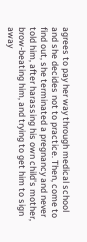agrees to pay her way through medical school and she decides not to practice. Then, come to find out, she terminated a pregnancy and never told him, after harassing his own child's mother, brow-beating him, and trying to get him to sign away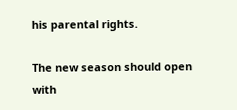his parental rights.

The new season should open with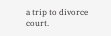a trip to divorce court.